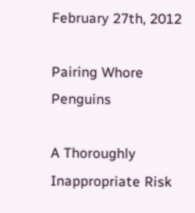February 27th, 2012

Pairing Whore Penguins

A Thoroughly Inappropriate Risk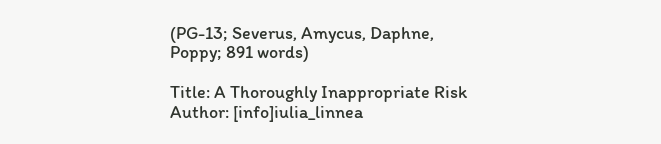(PG-13; Severus, Amycus, Daphne, Poppy; 891 words)

Title: A Thoroughly Inappropriate Risk
Author: [info]iulia_linnea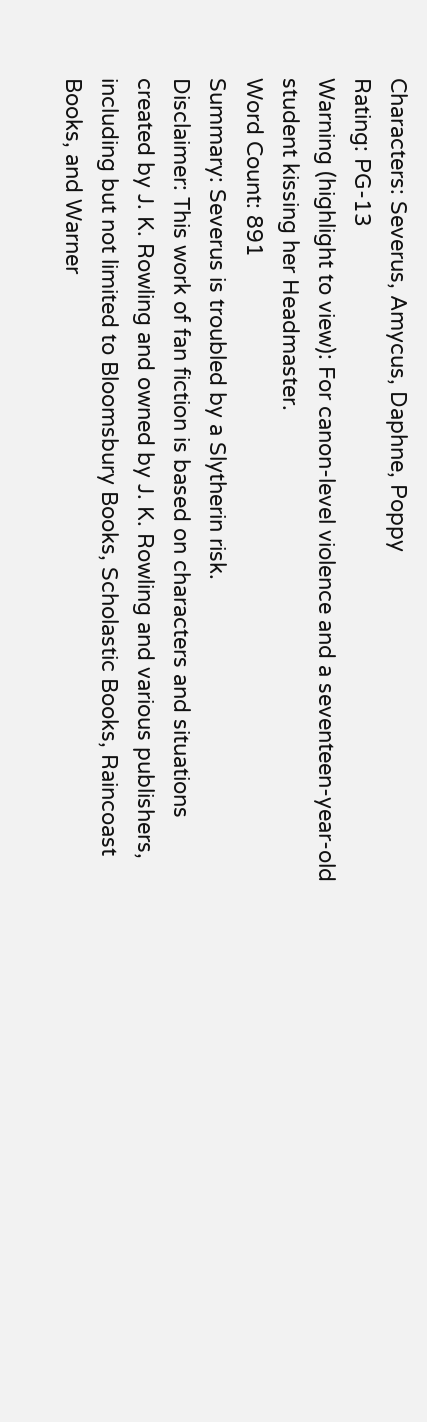Characters: Severus, Amycus, Daphne, Poppy
Rating: PG-13
Warning (highlight to view): For canon-level violence and a seventeen-year-old student kissing her Headmaster.
Word Count: 891
Summary: Severus is troubled by a Slytherin risk.
Disclaimer: This work of fan fiction is based on characters and situations created by J. K. Rowling and owned by J. K. Rowling and various publishers, including but not limited to Bloomsbury Books, Scholastic Books, Raincoast Books, and Warner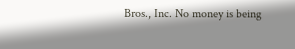Bros., Inc. No money is being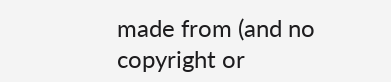made from (and no copyright or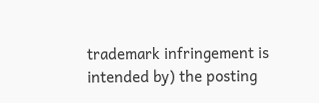trademark infringement is intended by) the posting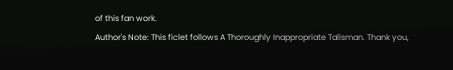of this fan work.
Author's Note: This ficlet follows A Thoroughly Inappropriate Talisman. Thank you,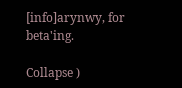[info]arynwy, for beta'ing.

Collapse )